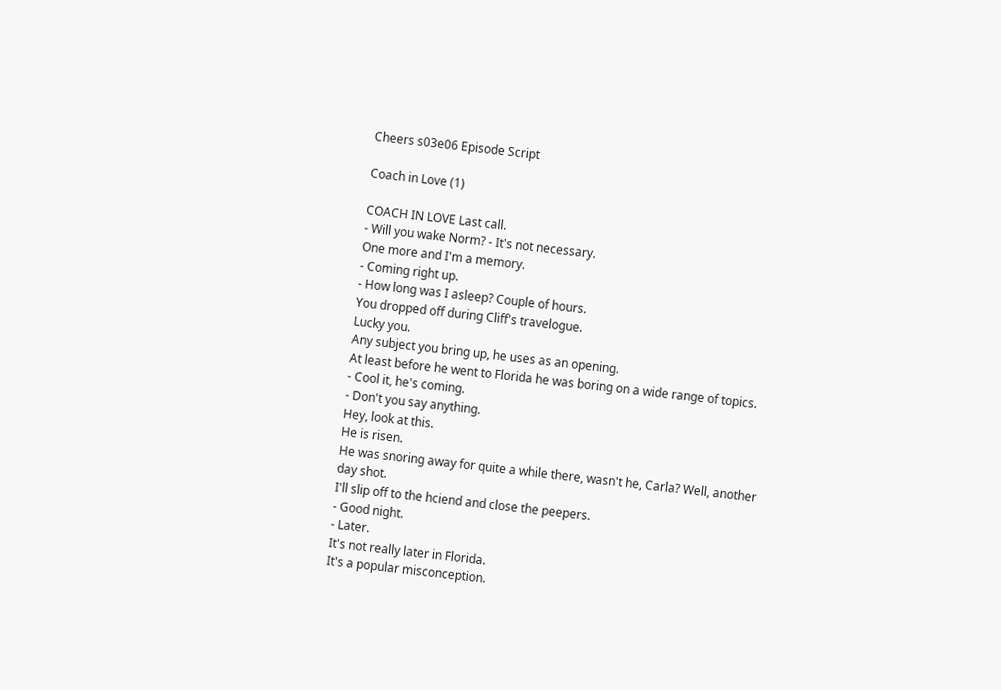Cheers s03e06 Episode Script

Coach in Love (1)

COACH IN LOVE Last call.
- Will you wake Norm? - It's not necessary.
One more and I'm a memory.
- Coming right up.
- How long was I asleep? Couple of hours.
You dropped off during Cliff's travelogue.
Lucky you.
Any subject you bring up, he uses as an opening.
At least before he went to Florida he was boring on a wide range of topics.
- Cool it, he's coming.
- Don't you say anything.
Hey, look at this.
He is risen.
He was snoring away for quite a while there, wasn't he, Carla? Well, another day shot.
I'll slip off to the hciend and close the peepers.
- Good night.
- Later.
It's not really later in Florida.
It's a popular misconception.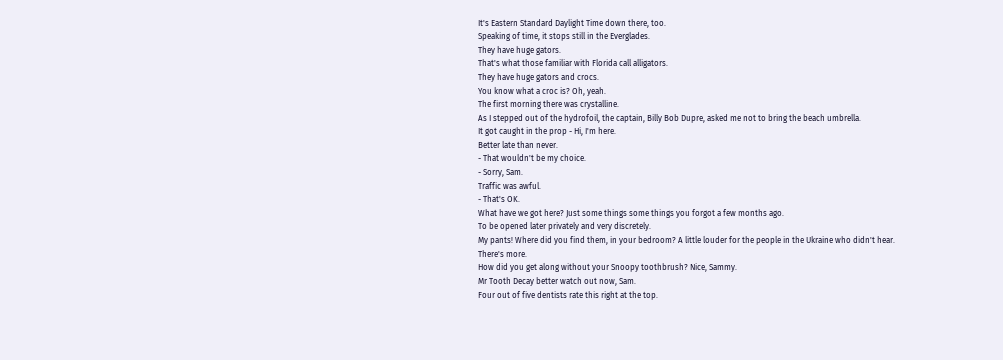It's Eastern Standard Daylight Time down there, too.
Speaking of time, it stops still in the Everglades.
They have huge gators.
That's what those familiar with Florida call alligators.
They have huge gators and crocs.
You know what a croc is? Oh, yeah.
The first morning there was crystalline.
As I stepped out of the hydrofoil, the captain, Billy Bob Dupre, asked me not to bring the beach umbrella.
It got caught in the prop - Hi, I'm here.
Better late than never.
- That wouldn't be my choice.
- Sorry, Sam.
Traffic was awful.
- That's OK.
What have we got here? Just some things some things you forgot a few months ago.
To be opened later privately and very discretely.
My pants! Where did you find them, in your bedroom? A little louder for the people in the Ukraine who didn't hear.
There's more.
How did you get along without your Snoopy toothbrush? Nice, Sammy.
Mr Tooth Decay better watch out now, Sam.
Four out of five dentists rate this right at the top.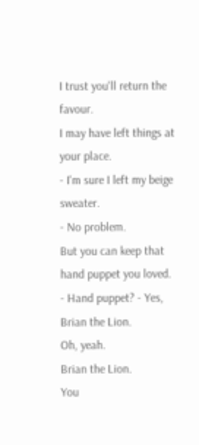I trust you'll return the favour.
I may have left things at your place.
- I'm sure I left my beige sweater.
- No problem.
But you can keep that hand puppet you loved.
- Hand puppet? - Yes, Brian the Lion.
Oh, yeah.
Brian the Lion.
You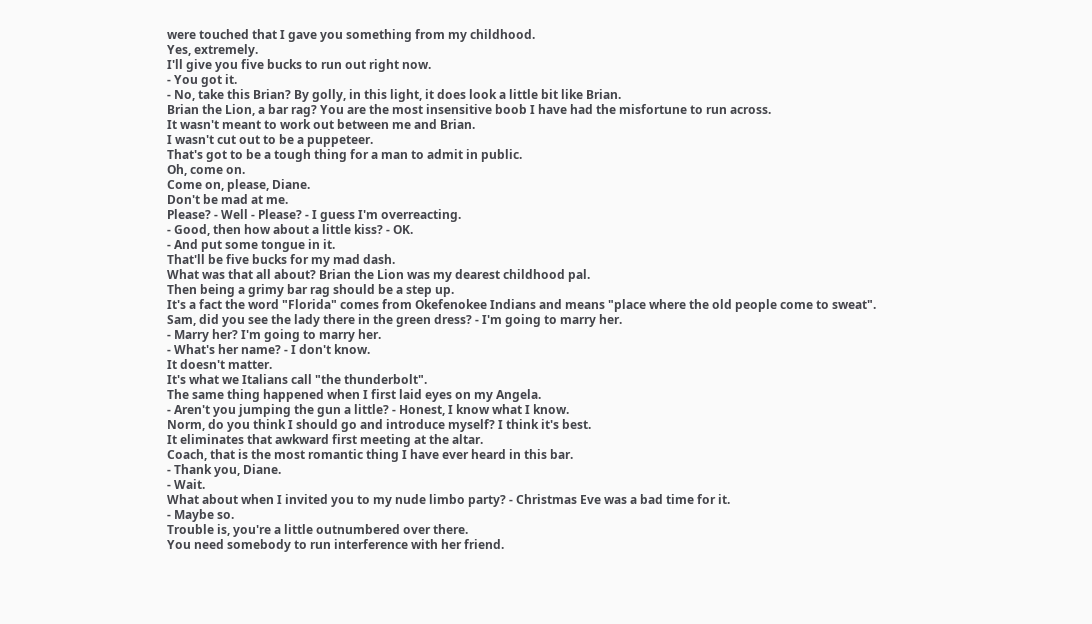were touched that I gave you something from my childhood.
Yes, extremely.
I'll give you five bucks to run out right now.
- You got it.
- No, take this Brian? By golly, in this light, it does look a little bit like Brian.
Brian the Lion, a bar rag? You are the most insensitive boob I have had the misfortune to run across.
It wasn't meant to work out between me and Brian.
I wasn't cut out to be a puppeteer.
That's got to be a tough thing for a man to admit in public.
Oh, come on.
Come on, please, Diane.
Don't be mad at me.
Please? - Well - Please? - I guess I'm overreacting.
- Good, then how about a little kiss? - OK.
- And put some tongue in it.
That'll be five bucks for my mad dash.
What was that all about? Brian the Lion was my dearest childhood pal.
Then being a grimy bar rag should be a step up.
It's a fact the word "Florida" comes from Okefenokee Indians and means "place where the old people come to sweat".
Sam, did you see the lady there in the green dress? - I'm going to marry her.
- Marry her? I'm going to marry her.
- What's her name? - I don't know.
It doesn't matter.
It's what we Italians call "the thunderbolt".
The same thing happened when I first laid eyes on my Angela.
- Aren't you jumping the gun a little? - Honest, I know what I know.
Norm, do you think I should go and introduce myself? I think it's best.
It eliminates that awkward first meeting at the altar.
Coach, that is the most romantic thing I have ever heard in this bar.
- Thank you, Diane.
- Wait.
What about when I invited you to my nude limbo party? - Christmas Eve was a bad time for it.
- Maybe so.
Trouble is, you're a little outnumbered over there.
You need somebody to run interference with her friend.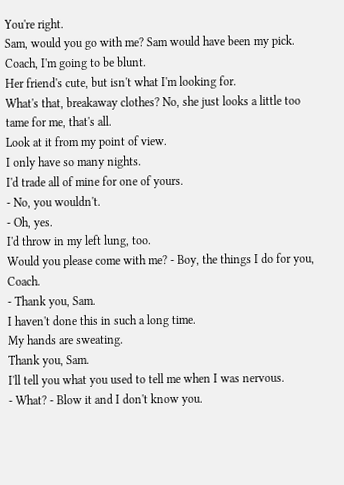You're right.
Sam, would you go with me? Sam would have been my pick.
Coach, I'm going to be blunt.
Her friend's cute, but isn't what I'm looking for.
What's that, breakaway clothes? No, she just looks a little too tame for me, that's all.
Look at it from my point of view.
I only have so many nights.
I'd trade all of mine for one of yours.
- No, you wouldn't.
- Oh, yes.
I'd throw in my left lung, too.
Would you please come with me? - Boy, the things I do for you, Coach.
- Thank you, Sam.
I haven't done this in such a long time.
My hands are sweating.
Thank you, Sam.
I'll tell you what you used to tell me when I was nervous.
- What? - Blow it and I don't know you.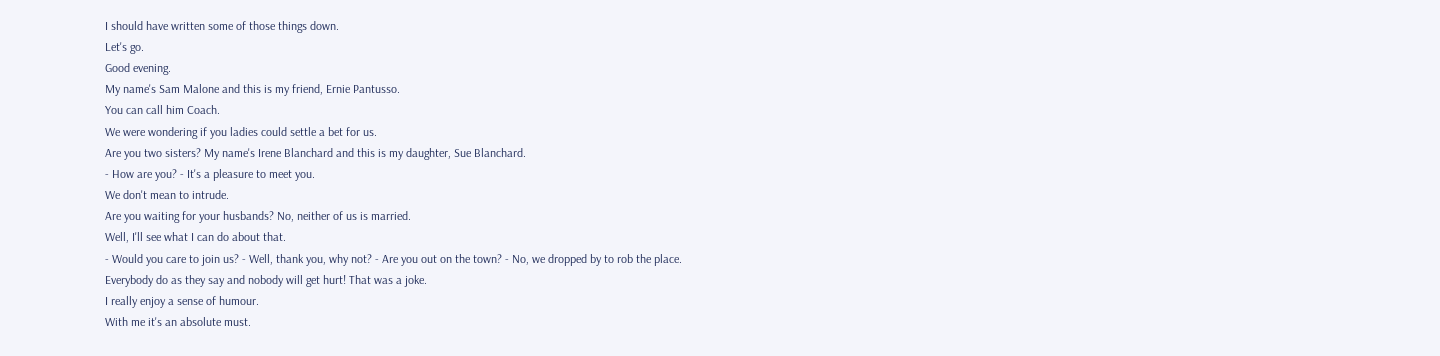I should have written some of those things down.
Let's go.
Good evening.
My name's Sam Malone and this is my friend, Ernie Pantusso.
You can call him Coach.
We were wondering if you ladies could settle a bet for us.
Are you two sisters? My name's Irene Blanchard and this is my daughter, Sue Blanchard.
- How are you? - It's a pleasure to meet you.
We don't mean to intrude.
Are you waiting for your husbands? No, neither of us is married.
Well, I'll see what I can do about that.
- Would you care to join us? - Well, thank you, why not? - Are you out on the town? - No, we dropped by to rob the place.
Everybody do as they say and nobody will get hurt! That was a joke.
I really enjoy a sense of humour.
With me it's an absolute must.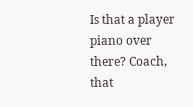Is that a player piano over there? Coach, that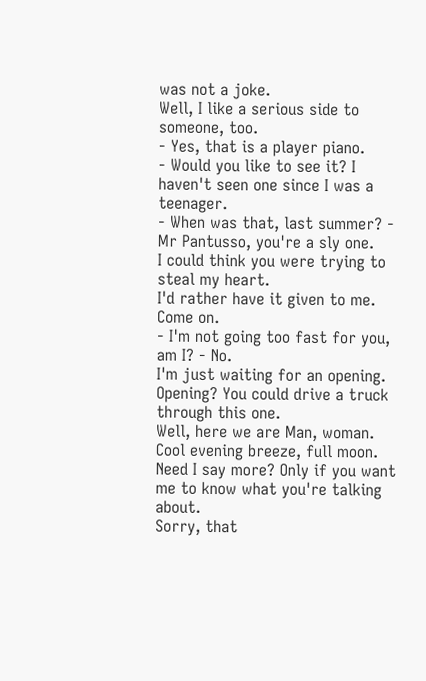was not a joke.
Well, I like a serious side to someone, too.
- Yes, that is a player piano.
- Would you like to see it? I haven't seen one since I was a teenager.
- When was that, last summer? - Mr Pantusso, you're a sly one.
I could think you were trying to steal my heart.
I'd rather have it given to me.
Come on.
- I'm not going too fast for you, am I? - No.
I'm just waiting for an opening.
Opening? You could drive a truck through this one.
Well, here we are Man, woman.
Cool evening breeze, full moon.
Need I say more? Only if you want me to know what you're talking about.
Sorry, that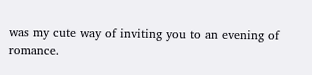was my cute way of inviting you to an evening of romance.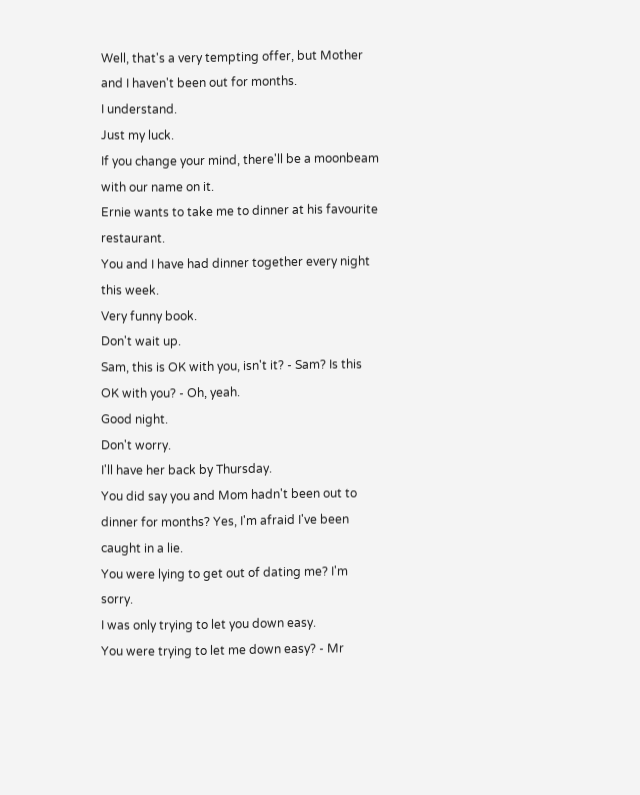Well, that's a very tempting offer, but Mother and I haven't been out for months.
I understand.
Just my luck.
If you change your mind, there'll be a moonbeam with our name on it.
Ernie wants to take me to dinner at his favourite restaurant.
You and I have had dinner together every night this week.
Very funny book.
Don't wait up.
Sam, this is OK with you, isn't it? - Sam? Is this OK with you? - Oh, yeah.
Good night.
Don't worry.
I'll have her back by Thursday.
You did say you and Mom hadn't been out to dinner for months? Yes, I'm afraid I've been caught in a lie.
You were lying to get out of dating me? I'm sorry.
I was only trying to let you down easy.
You were trying to let me down easy? - Mr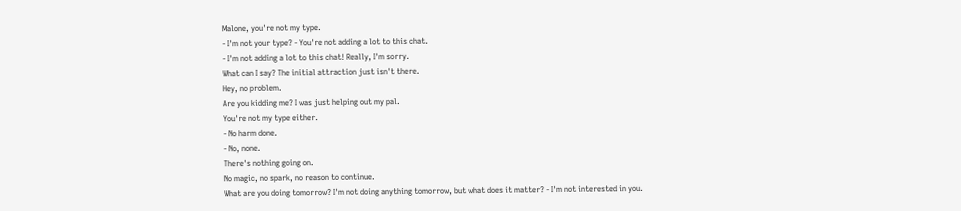Malone, you're not my type.
- I'm not your type? - You're not adding a lot to this chat.
- I'm not adding a lot to this chat! Really, I'm sorry.
What can I say? The initial attraction just isn't there.
Hey, no problem.
Are you kidding me? I was just helping out my pal.
You're not my type either.
- No harm done.
- No, none.
There's nothing going on.
No magic, no spark, no reason to continue.
What are you doing tomorrow? I'm not doing anything tomorrow, but what does it matter? - I'm not interested in you.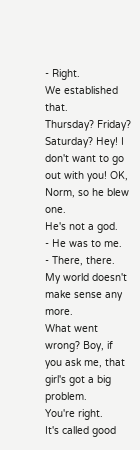- Right.
We established that.
Thursday? Friday? Saturday? Hey! I don't want to go out with you! OK, Norm, so he blew one.
He's not a god.
- He was to me.
- There, there.
My world doesn't make sense any more.
What went wrong? Boy, if you ask me, that girl's got a big problem.
You're right.
It's called good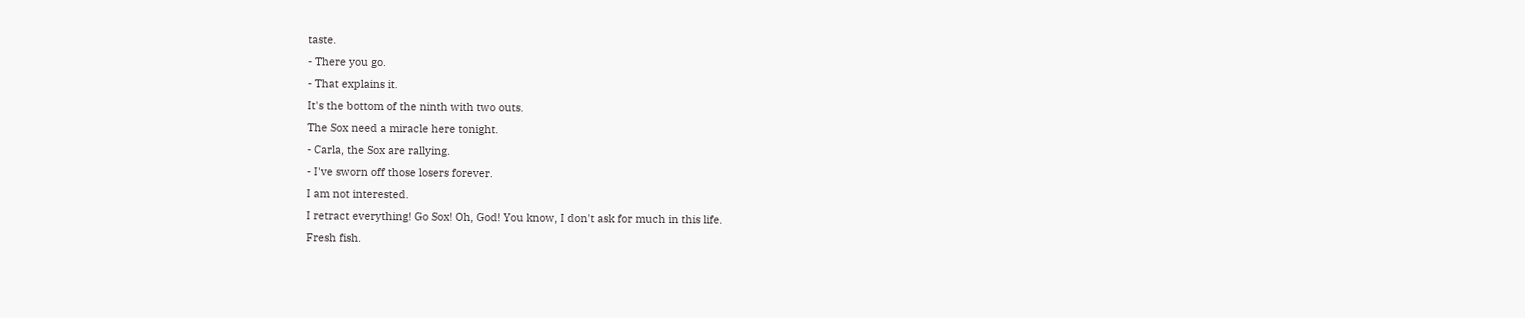taste.
- There you go.
- That explains it.
It's the bottom of the ninth with two outs.
The Sox need a miracle here tonight.
- Carla, the Sox are rallying.
- I've sworn off those losers forever.
I am not interested.
I retract everything! Go Sox! Oh, God! You know, I don't ask for much in this life.
Fresh fish.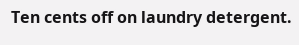Ten cents off on laundry detergent.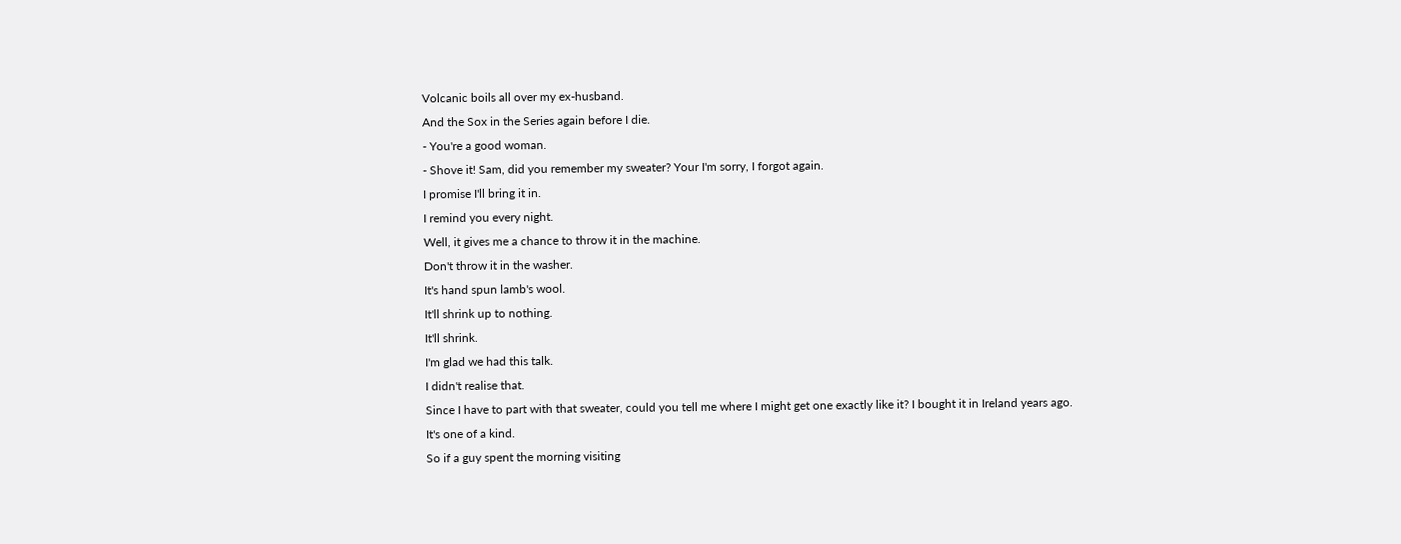Volcanic boils all over my ex-husband.
And the Sox in the Series again before I die.
- You're a good woman.
- Shove it! Sam, did you remember my sweater? Your I'm sorry, I forgot again.
I promise I'll bring it in.
I remind you every night.
Well, it gives me a chance to throw it in the machine.
Don't throw it in the washer.
It's hand spun lamb's wool.
It'll shrink up to nothing.
It'll shrink.
I'm glad we had this talk.
I didn't realise that.
Since I have to part with that sweater, could you tell me where I might get one exactly like it? I bought it in Ireland years ago.
It's one of a kind.
So if a guy spent the morning visiting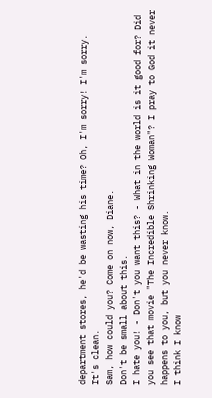department stores, he'd be wasting his time? Oh, I'm sorry! I'm sorry.
It's clean.
Sam, how could you? Come on now, Diane.
Don't be small about this.
I hate you! - Don't you want this? - What in the world is it good for? Did you see that movie "The Incredible Shrinking Woman"? I pray to God it never happens to you, but you never know.
I think I know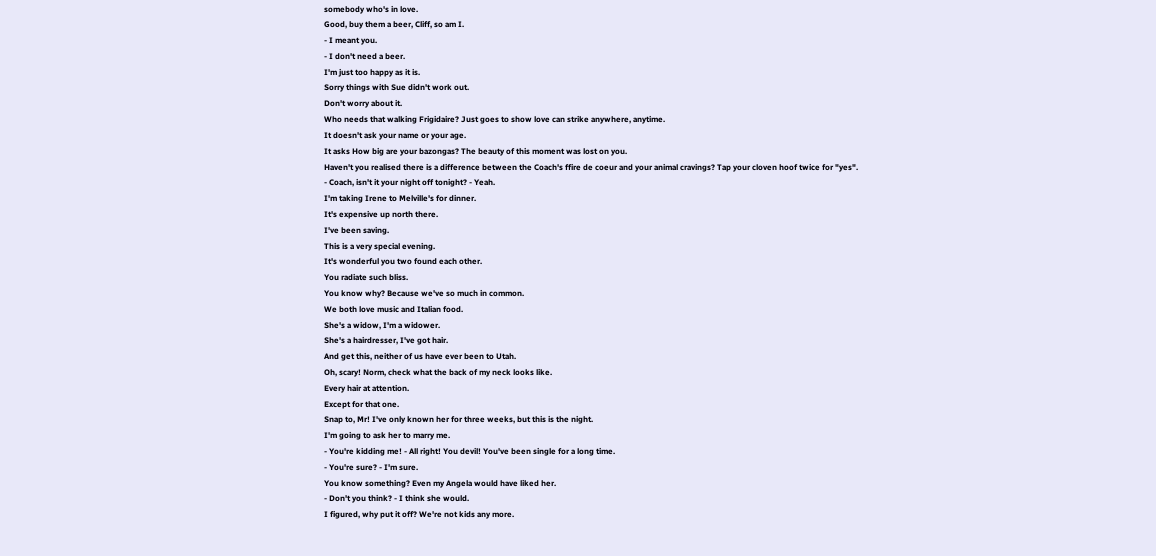somebody who's in love.
Good, buy them a beer, Cliff, so am I.
- I meant you.
- I don't need a beer.
I'm just too happy as it is.
Sorry things with Sue didn't work out.
Don't worry about it.
Who needs that walking Frigidaire? Just goes to show love can strike anywhere, anytime.
It doesn't ask your name or your age.
It asks How big are your bazongas? The beauty of this moment was lost on you.
Haven't you realised there is a difference between the Coach's ffire de coeur and your animal cravings? Tap your cloven hoof twice for "yes".
- Coach, isn't it your night off tonight? - Yeah.
I'm taking Irene to Melville's for dinner.
It's expensive up north there.
I've been saving.
This is a very special evening.
It's wonderful you two found each other.
You radiate such bliss.
You know why? Because we've so much in common.
We both love music and Italian food.
She's a widow, I'm a widower.
She's a hairdresser, I've got hair.
And get this, neither of us have ever been to Utah.
Oh, scary! Norm, check what the back of my neck looks like.
Every hair at attention.
Except for that one.
Snap to, Mr! I've only known her for three weeks, but this is the night.
I'm going to ask her to marry me.
- You're kidding me! - All right! You devil! You've been single for a long time.
- You're sure? - I'm sure.
You know something? Even my Angela would have liked her.
- Don't you think? - I think she would.
I figured, why put it off? We're not kids any more.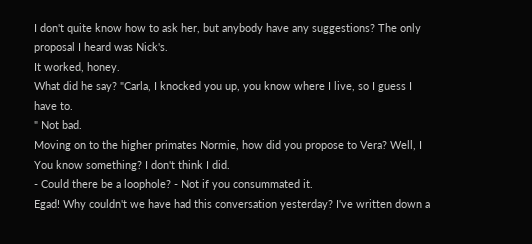I don't quite know how to ask her, but anybody have any suggestions? The only proposal I heard was Nick's.
It worked, honey.
What did he say? "Carla, I knocked you up, you know where I live, so I guess I have to.
" Not bad.
Moving on to the higher primates Normie, how did you propose to Vera? Well, I You know something? I don't think I did.
- Could there be a loophole? - Not if you consummated it.
Egad! Why couldn't we have had this conversation yesterday? I've written down a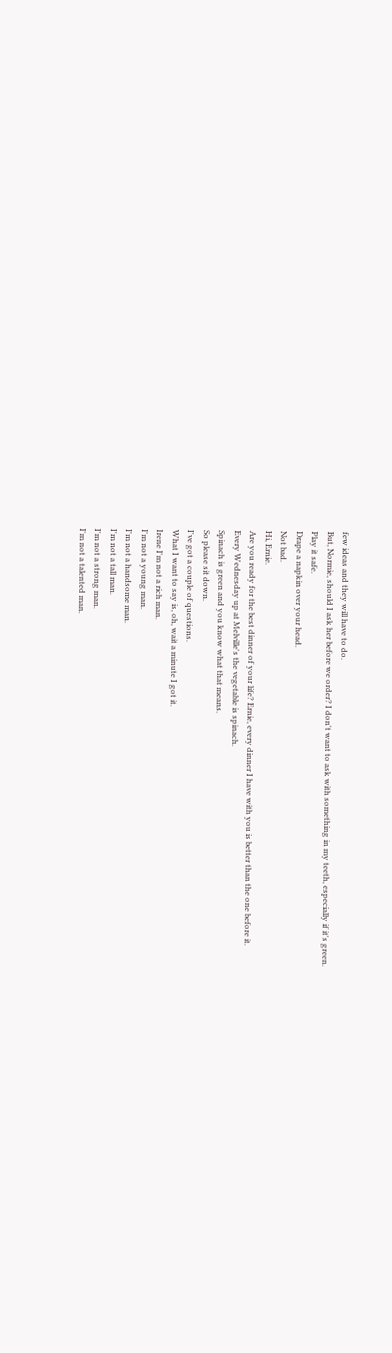few ideas and they will have to do.
But, Normie, should I ask her before we order? I don't want to ask with something in my teeth, especially if it's green.
Play it safe.
Drape a napkin over your head.
Not bad.
Hi, Ernie.
Are you ready for the best dinner of your life? Ernie, every dinner I have with you is better than the one before it.
Every Wednesday up at Melville's the vegetable is spinach.
Spinach is green and you know what that means.
So please sit down.
I've got a couple of questions.
What I want to say is, oh, wait a minute I got it.
Irene I'm not a rich man.
I'm not a young man.
I'm not a handsome man.
I'm not a tall man.
I'm not a strong man.
I'm not a talented man.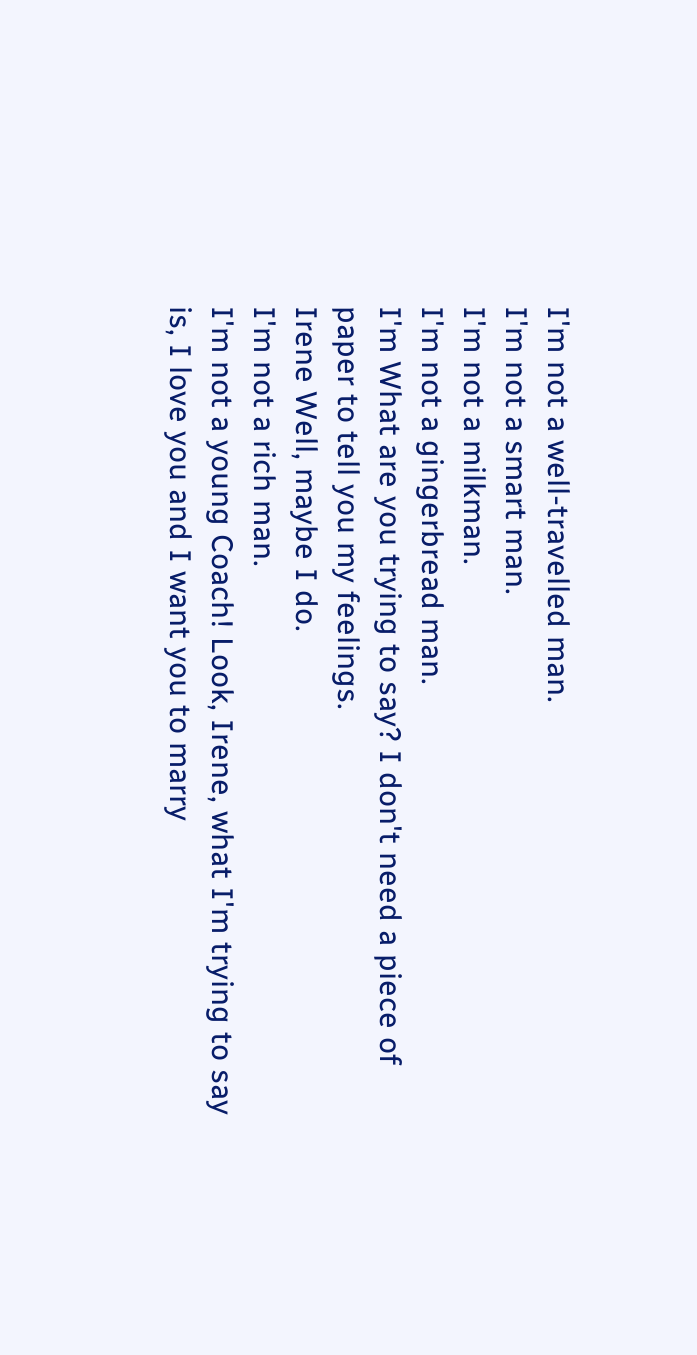I'm not a well-travelled man.
I'm not a smart man.
I'm not a milkman.
I'm not a gingerbread man.
I'm What are you trying to say? I don't need a piece of paper to tell you my feelings.
Irene Well, maybe I do.
I'm not a rich man.
I'm not a young Coach! Look, Irene, what I'm trying to say is, I love you and I want you to marry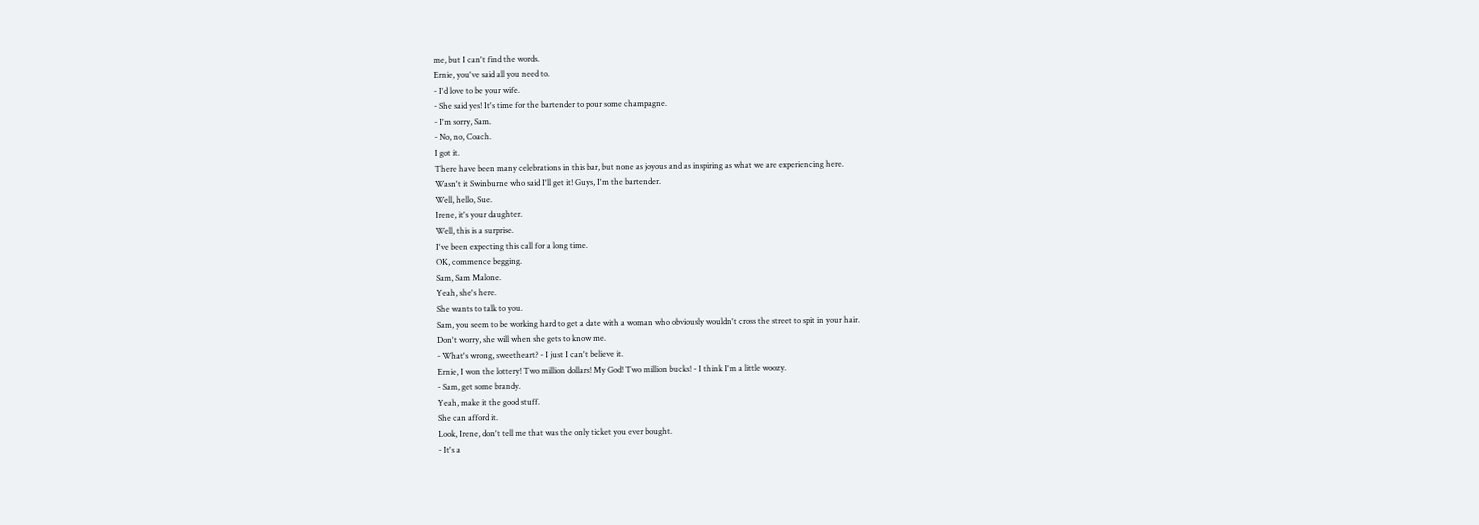me, but I can't find the words.
Ernie, you've said all you need to.
- I'd love to be your wife.
- She said yes! It's time for the bartender to pour some champagne.
- I'm sorry, Sam.
- No, no, Coach.
I got it.
There have been many celebrations in this bar, but none as joyous and as inspiring as what we are experiencing here.
Wasn't it Swinburne who said I'll get it! Guys, I'm the bartender.
Well, hello, Sue.
Irene, it's your daughter.
Well, this is a surprise.
I've been expecting this call for a long time.
OK, commence begging.
Sam, Sam Malone.
Yeah, she's here.
She wants to talk to you.
Sam, you seem to be working hard to get a date with a woman who obviously wouldn't cross the street to spit in your hair.
Don't worry, she will when she gets to know me.
- What's wrong, sweetheart? - I just I can't believe it.
Ernie, I won the lottery! Two million dollars! My God! Two million bucks! - I think I'm a little woozy.
- Sam, get some brandy.
Yeah, make it the good stuff.
She can afford it.
Look, Irene, don't tell me that was the only ticket you ever bought.
- It's a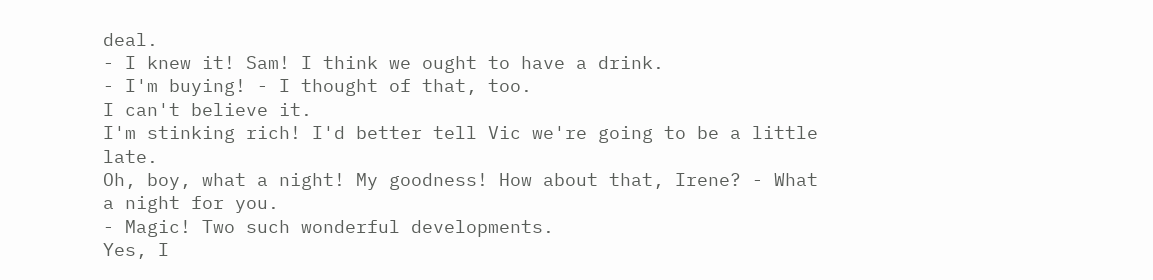deal.
- I knew it! Sam! I think we ought to have a drink.
- I'm buying! - I thought of that, too.
I can't believe it.
I'm stinking rich! I'd better tell Vic we're going to be a little late.
Oh, boy, what a night! My goodness! How about that, Irene? - What a night for you.
- Magic! Two such wonderful developments.
Yes, I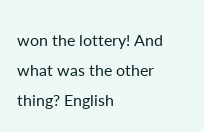won the lottery! And what was the other thing? English